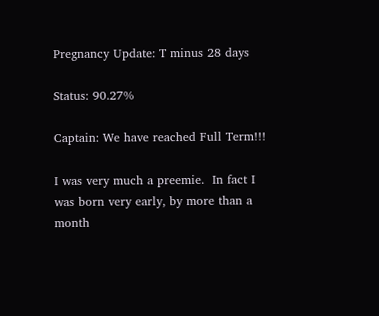Pregnancy Update: T minus 28 days

Status: 90.27%

Captain: We have reached Full Term!!!

I was very much a preemie.  In fact I was born very early, by more than a month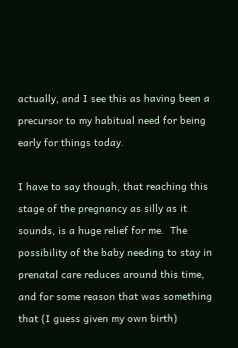actually, and I see this as having been a precursor to my habitual need for being early for things today.

I have to say though, that reaching this stage of the pregnancy as silly as it sounds, is a huge relief for me.  The possibility of the baby needing to stay in prenatal care reduces around this time, and for some reason that was something that (I guess given my own birth)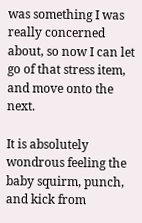was something I was really concerned about, so now I can let go of that stress item, and move onto the next.

It is absolutely wondrous feeling the baby squirm, punch, and kick from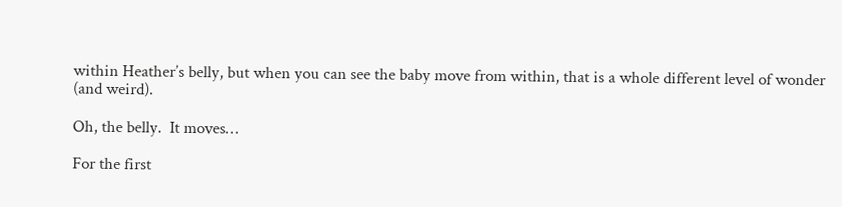within Heather’s belly, but when you can see the baby move from within, that is a whole different level of wonder (and weird).

Oh, the belly.  It moves…

For the first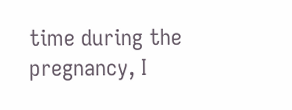time during the pregnancy, I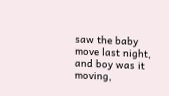saw the baby move last night, and boy was it moving,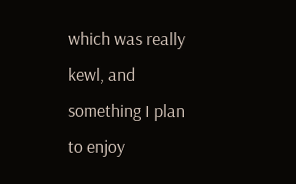which was really kewl, and something I plan to enjoy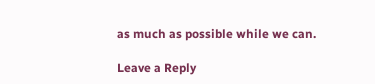as much as possible while we can.

Leave a Reply